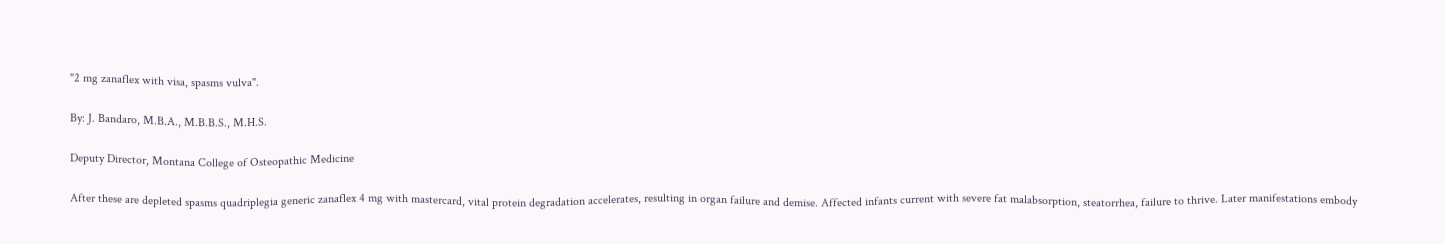"2 mg zanaflex with visa, spasms vulva".

By: J. Bandaro, M.B.A., M.B.B.S., M.H.S.

Deputy Director, Montana College of Osteopathic Medicine

After these are depleted spasms quadriplegia generic zanaflex 4 mg with mastercard, vital protein degradation accelerates, resulting in organ failure and demise. Affected infants current with severe fat malabsorption, steatorrhea, failure to thrive. Later manifestations embody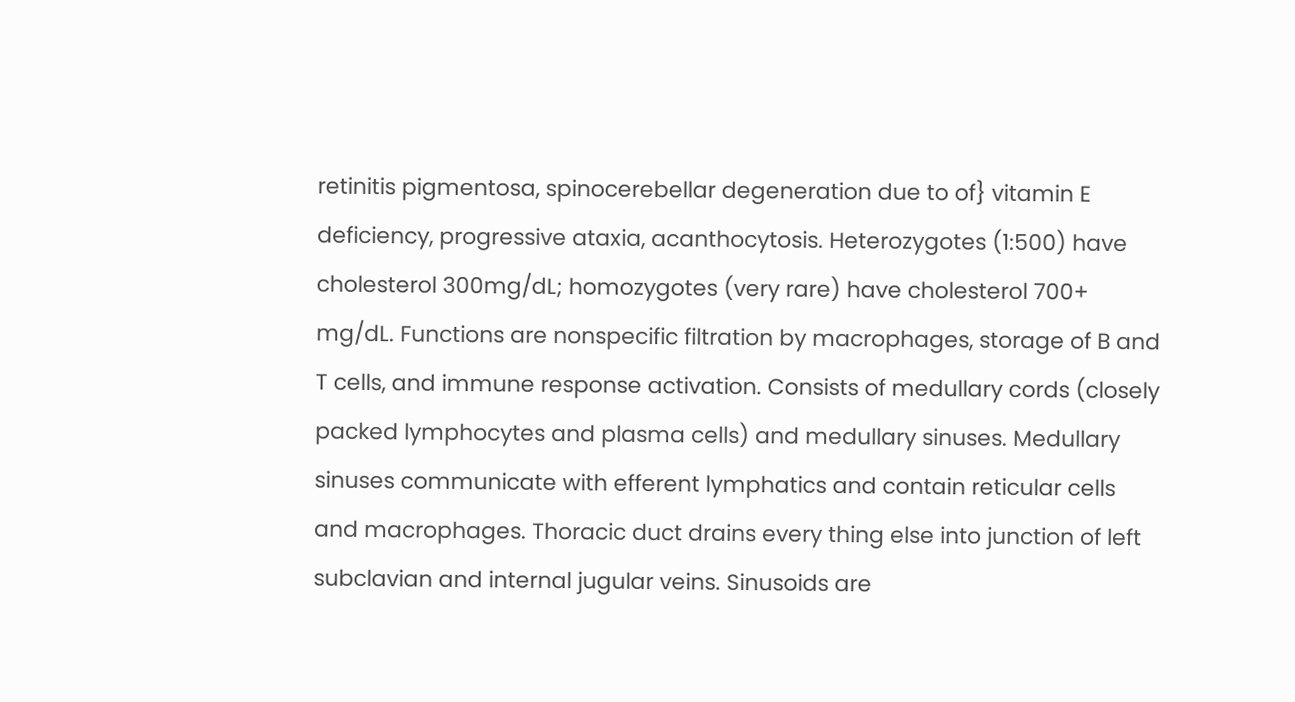retinitis pigmentosa, spinocerebellar degeneration due to of} vitamin E deficiency, progressive ataxia, acanthocytosis. Heterozygotes (1:500) have cholesterol 300mg/dL; homozygotes (very rare) have cholesterol 700+ mg/dL. Functions are nonspecific filtration by macrophages, storage of B and T cells, and immune response activation. Consists of medullary cords (closely packed lymphocytes and plasma cells) and medullary sinuses. Medullary sinuses communicate with efferent lymphatics and contain reticular cells and macrophages. Thoracic duct drains every thing else into junction of left subclavian and internal jugular veins. Sinusoids are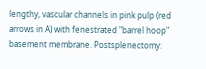lengthy, vascular channels in pink pulp (red arrows in A) with fenestrated "barrel hoop" basement membrane. Postsplenectomy: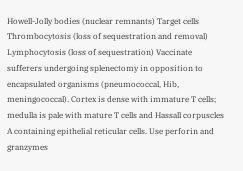Howell-Jolly bodies (nuclear remnants) Target cells Thrombocytosis (loss of sequestration and removal) Lymphocytosis (loss of sequestration) Vaccinate sufferers undergoing splenectomy in opposition to encapsulated organisms (pneumococcal, Hib, meningococcal). Cortex is dense with immature T cells; medulla is pale with mature T cells and Hassall corpuscles A containing epithelial reticular cells. Use perforin and granzymes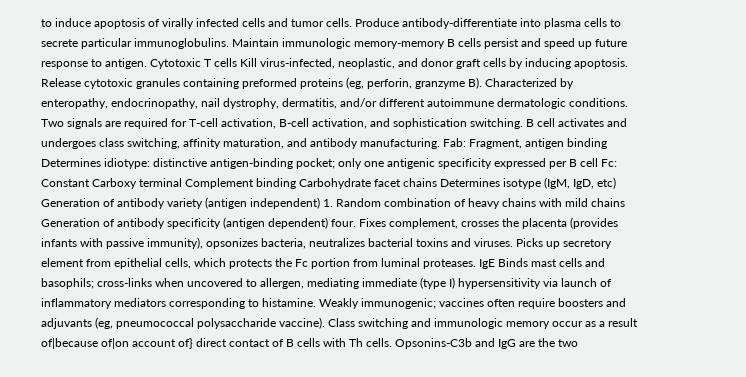to induce apoptosis of virally infected cells and tumor cells. Produce antibody-differentiate into plasma cells to secrete particular immunoglobulins. Maintain immunologic memory-memory B cells persist and speed up future response to antigen. Cytotoxic T cells Kill virus-infected, neoplastic, and donor graft cells by inducing apoptosis. Release cytotoxic granules containing preformed proteins (eg, perforin, granzyme B). Characterized by enteropathy, endocrinopathy, nail dystrophy, dermatitis, and/or different autoimmune dermatologic conditions. Two signals are required for T-cell activation, B-cell activation, and sophistication switching. B cell activates and undergoes class switching, affinity maturation, and antibody manufacturing. Fab: Fragment, antigen binding Determines idiotype: distinctive antigen-binding pocket; only one antigenic specificity expressed per B cell Fc: Constant Carboxy terminal Complement binding Carbohydrate facet chains Determines isotype (IgM, IgD, etc) Generation of antibody variety (antigen independent) 1. Random combination of heavy chains with mild chains Generation of antibody specificity (antigen dependent) four. Fixes complement, crosses the placenta (provides infants with passive immunity), opsonizes bacteria, neutralizes bacterial toxins and viruses. Picks up secretory element from epithelial cells, which protects the Fc portion from luminal proteases. IgE Binds mast cells and basophils; cross-links when uncovered to allergen, mediating immediate (type I) hypersensitivity via launch of inflammatory mediators corresponding to histamine. Weakly immunogenic; vaccines often require boosters and adjuvants (eg, pneumococcal polysaccharide vaccine). Class switching and immunologic memory occur as a result of|because of|on account of} direct contact of B cells with Th cells. Opsonins-C3b and IgG are the two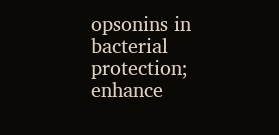opsonins in bacterial protection; enhance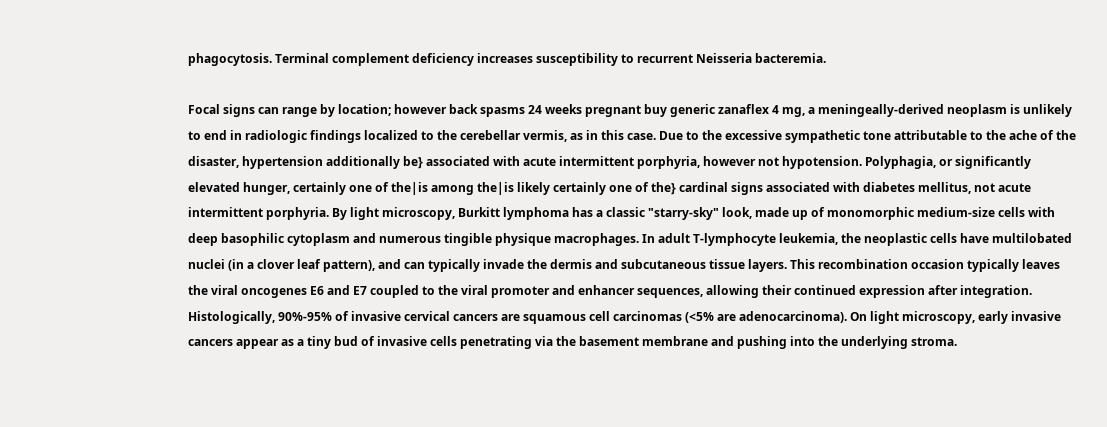phagocytosis. Terminal complement deficiency increases susceptibility to recurrent Neisseria bacteremia.

Focal signs can range by location; however back spasms 24 weeks pregnant buy generic zanaflex 4 mg, a meningeally-derived neoplasm is unlikely to end in radiologic findings localized to the cerebellar vermis, as in this case. Due to the excessive sympathetic tone attributable to the ache of the disaster, hypertension additionally be} associated with acute intermittent porphyria, however not hypotension. Polyphagia, or significantly elevated hunger, certainly one of the|is among the|is likely certainly one of the} cardinal signs associated with diabetes mellitus, not acute intermittent porphyria. By light microscopy, Burkitt lymphoma has a classic "starry-sky" look, made up of monomorphic medium-size cells with deep basophilic cytoplasm and numerous tingible physique macrophages. In adult T-lymphocyte leukemia, the neoplastic cells have multilobated nuclei (in a clover leaf pattern), and can typically invade the dermis and subcutaneous tissue layers. This recombination occasion typically leaves the viral oncogenes E6 and E7 coupled to the viral promoter and enhancer sequences, allowing their continued expression after integration. Histologically, 90%-95% of invasive cervical cancers are squamous cell carcinomas (<5% are adenocarcinoma). On light microscopy, early invasive cancers appear as a tiny bud of invasive cells penetrating via the basement membrane and pushing into the underlying stroma.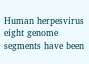Human herpesvirus eight genome segments have been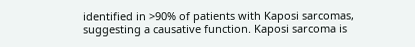identified in >90% of patients with Kaposi sarcomas, suggesting a causative function. Kaposi sarcoma is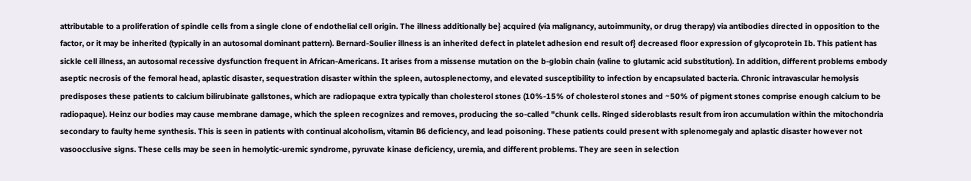attributable to a proliferation of spindle cells from a single clone of endothelial cell origin. The illness additionally be} acquired (via malignancy, autoimmunity, or drug therapy) via antibodies directed in opposition to the factor, or it may be inherited (typically in an autosomal dominant pattern). Bernard-Soulier illness is an inherited defect in platelet adhesion end result of} decreased floor expression of glycoprotein Ib. This patient has sickle cell illness, an autosomal recessive dysfunction frequent in African-Americans. It arises from a missense mutation on the b-globin chain (valine to glutamic acid substitution). In addition, different problems embody aseptic necrosis of the femoral head, aplastic disaster, sequestration disaster within the spleen, autosplenectomy, and elevated susceptibility to infection by encapsulated bacteria. Chronic intravascular hemolysis predisposes these patients to calcium bilirubinate gallstones, which are radiopaque extra typically than cholesterol stones (10%-15% of cholesterol stones and ~50% of pigment stones comprise enough calcium to be radiopaque). Heinz our bodies may cause membrane damage, which the spleen recognizes and removes, producing the so-called "chunk cells. Ringed sideroblasts result from iron accumulation within the mitochondria secondary to faulty heme synthesis. This is seen in patients with continual alcoholism, vitamin B6 deficiency, and lead poisoning. These patients could present with splenomegaly and aplastic disaster however not vasoocclusive signs. These cells may be seen in hemolytic-uremic syndrome, pyruvate kinase deficiency, uremia, and different problems. They are seen in selection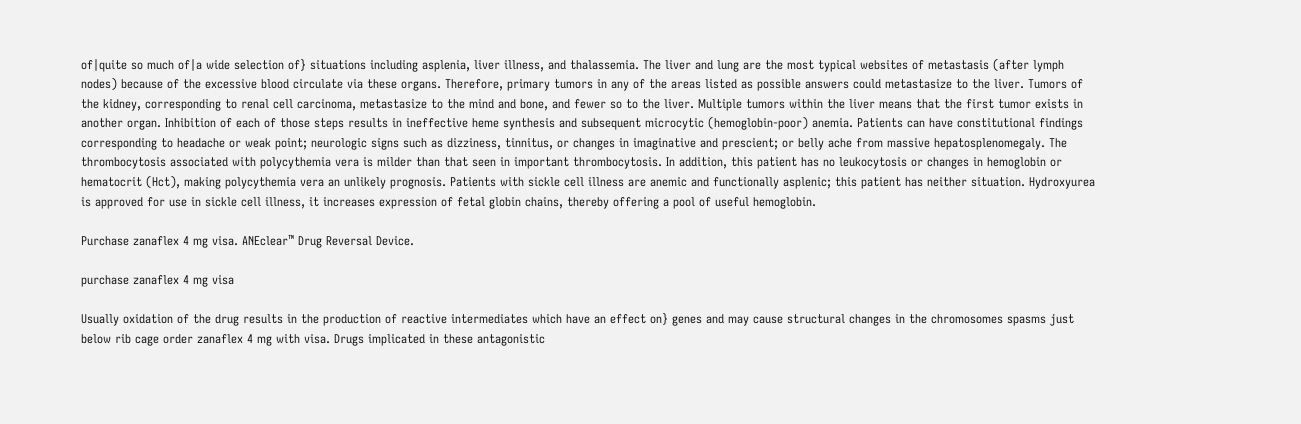of|quite so much of|a wide selection of} situations including asplenia, liver illness, and thalassemia. The liver and lung are the most typical websites of metastasis (after lymph nodes) because of the excessive blood circulate via these organs. Therefore, primary tumors in any of the areas listed as possible answers could metastasize to the liver. Tumors of the kidney, corresponding to renal cell carcinoma, metastasize to the mind and bone, and fewer so to the liver. Multiple tumors within the liver means that the first tumor exists in another organ. Inhibition of each of those steps results in ineffective heme synthesis and subsequent microcytic (hemoglobin-poor) anemia. Patients can have constitutional findings corresponding to headache or weak point; neurologic signs such as dizziness, tinnitus, or changes in imaginative and prescient; or belly ache from massive hepatosplenomegaly. The thrombocytosis associated with polycythemia vera is milder than that seen in important thrombocytosis. In addition, this patient has no leukocytosis or changes in hemoglobin or hematocrit (Hct), making polycythemia vera an unlikely prognosis. Patients with sickle cell illness are anemic and functionally asplenic; this patient has neither situation. Hydroxyurea is approved for use in sickle cell illness, it increases expression of fetal globin chains, thereby offering a pool of useful hemoglobin.

Purchase zanaflex 4 mg visa. ANEclear™ Drug Reversal Device.

purchase zanaflex 4 mg visa

Usually oxidation of the drug results in the production of reactive intermediates which have an effect on} genes and may cause structural changes in the chromosomes spasms just below rib cage order zanaflex 4 mg with visa. Drugs implicated in these antagonistic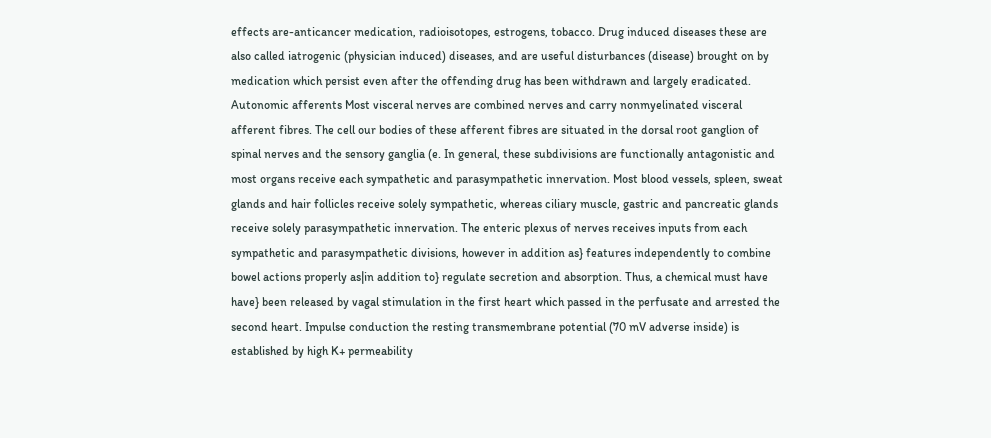effects are-anticancer medication, radioisotopes, estrogens, tobacco. Drug induced diseases these are also called iatrogenic (physician induced) diseases, and are useful disturbances (disease) brought on by medication which persist even after the offending drug has been withdrawn and largely eradicated. Autonomic afferents Most visceral nerves are combined nerves and carry nonmyelinated visceral afferent fibres. The cell our bodies of these afferent fibres are situated in the dorsal root ganglion of spinal nerves and the sensory ganglia (e. In general, these subdivisions are functionally antagonistic and most organs receive each sympathetic and parasympathetic innervation. Most blood vessels, spleen, sweat glands and hair follicles receive solely sympathetic, whereas ciliary muscle, gastric and pancreatic glands receive solely parasympathetic innervation. The enteric plexus of nerves receives inputs from each sympathetic and parasympathetic divisions, however in addition as} features independently to combine bowel actions properly as|in addition to} regulate secretion and absorption. Thus, a chemical must have have} been released by vagal stimulation in the first heart which passed in the perfusate and arrested the second heart. Impulse conduction the resting transmembrane potential (70 mV adverse inside) is established by high K+ permeability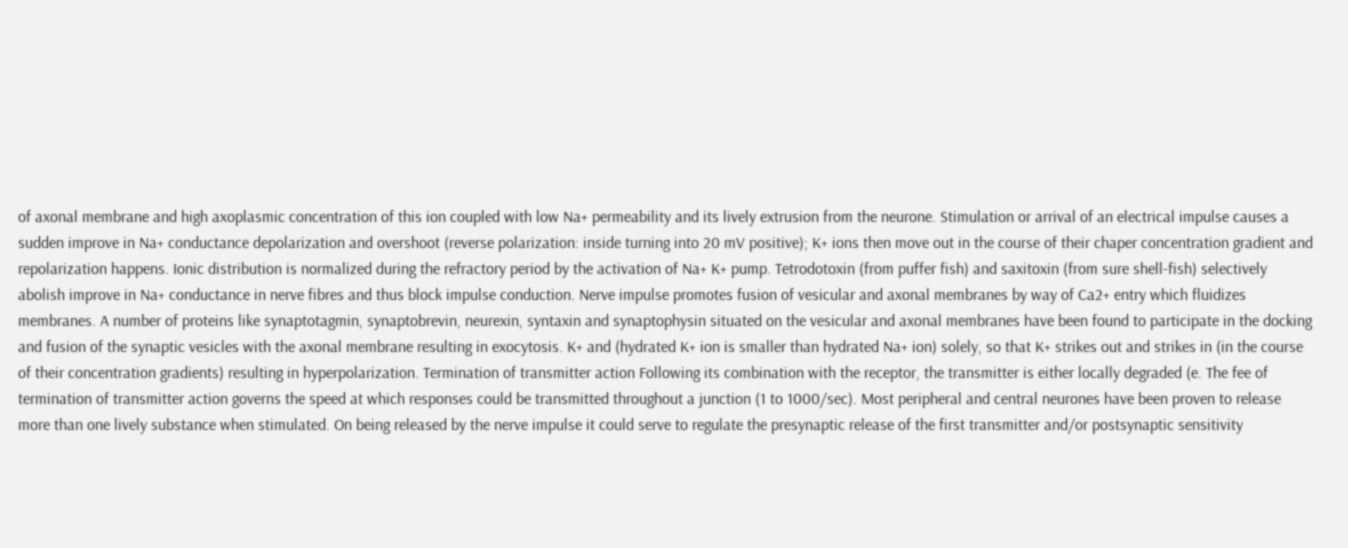of axonal membrane and high axoplasmic concentration of this ion coupled with low Na+ permeability and its lively extrusion from the neurone. Stimulation or arrival of an electrical impulse causes a sudden improve in Na+ conductance depolarization and overshoot (reverse polarization: inside turning into 20 mV positive); K+ ions then move out in the course of their chaper concentration gradient and repolarization happens. Ionic distribution is normalized during the refractory period by the activation of Na+ K+ pump. Tetrodotoxin (from puffer fish) and saxitoxin (from sure shell-fish) selectively abolish improve in Na+ conductance in nerve fibres and thus block impulse conduction. Nerve impulse promotes fusion of vesicular and axonal membranes by way of Ca2+ entry which fluidizes membranes. A number of proteins like synaptotagmin, synaptobrevin, neurexin, syntaxin and synaptophysin situated on the vesicular and axonal membranes have been found to participate in the docking and fusion of the synaptic vesicles with the axonal membrane resulting in exocytosis. K+ and (hydrated K+ ion is smaller than hydrated Na+ ion) solely, so that K+ strikes out and strikes in (in the course of their concentration gradients) resulting in hyperpolarization. Termination of transmitter action Following its combination with the receptor, the transmitter is either locally degraded (e. The fee of termination of transmitter action governs the speed at which responses could be transmitted throughout a junction (1 to 1000/sec). Most peripheral and central neurones have been proven to release more than one lively substance when stimulated. On being released by the nerve impulse it could serve to regulate the presynaptic release of the first transmitter and/or postsynaptic sensitivity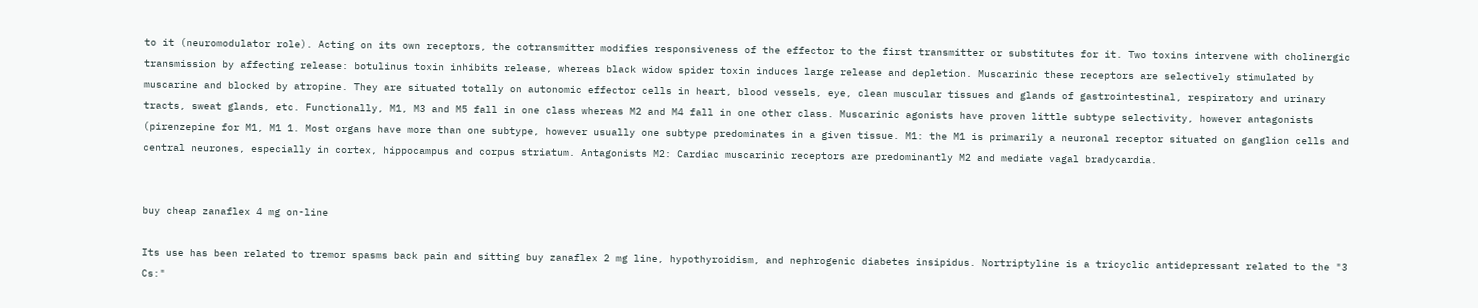to it (neuromodulator role). Acting on its own receptors, the cotransmitter modifies responsiveness of the effector to the first transmitter or substitutes for it. Two toxins intervene with cholinergic transmission by affecting release: botulinus toxin inhibits release, whereas black widow spider toxin induces large release and depletion. Muscarinic these receptors are selectively stimulated by muscarine and blocked by atropine. They are situated totally on autonomic effector cells in heart, blood vessels, eye, clean muscular tissues and glands of gastrointestinal, respiratory and urinary tracts, sweat glands, etc. Functionally, M1, M3 and M5 fall in one class whereas M2 and M4 fall in one other class. Muscarinic agonists have proven little subtype selectivity, however antagonists (pirenzepine for M1, M1 1. Most organs have more than one subtype, however usually one subtype predominates in a given tissue. M1: the M1 is primarily a neuronal receptor situated on ganglion cells and central neurones, especially in cortex, hippocampus and corpus striatum. Antagonists M2: Cardiac muscarinic receptors are predominantly M2 and mediate vagal bradycardia.


buy cheap zanaflex 4 mg on-line

Its use has been related to tremor spasms back pain and sitting buy zanaflex 2 mg line, hypothyroidism, and nephrogenic diabetes insipidus. Nortriptyline is a tricyclic antidepressant related to the "3 Cs:"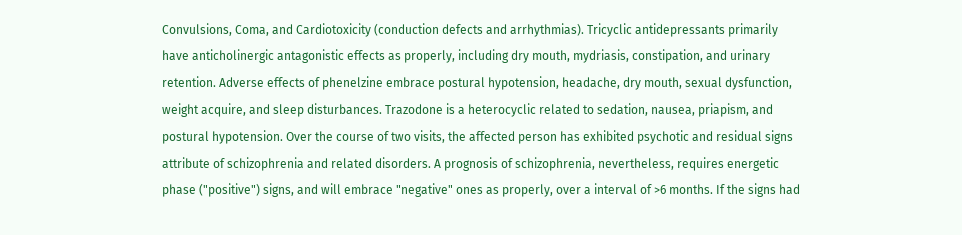Convulsions, Coma, and Cardiotoxicity (conduction defects and arrhythmias). Tricyclic antidepressants primarily have anticholinergic antagonistic effects as properly, including dry mouth, mydriasis, constipation, and urinary retention. Adverse effects of phenelzine embrace postural hypotension, headache, dry mouth, sexual dysfunction, weight acquire, and sleep disturbances. Trazodone is a heterocyclic related to sedation, nausea, priapism, and postural hypotension. Over the course of two visits, the affected person has exhibited psychotic and residual signs attribute of schizophrenia and related disorders. A prognosis of schizophrenia, nevertheless, requires energetic phase ("positive") signs, and will embrace "negative" ones as properly, over a interval of >6 months. If the signs had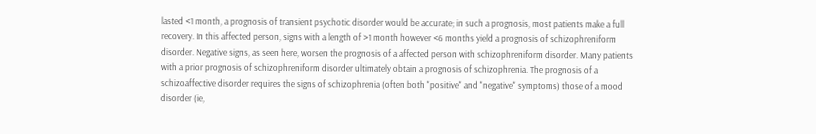lasted <1 month, a prognosis of transient psychotic disorder would be accurate; in such a prognosis, most patients make a full recovery. In this affected person, signs with a length of >1 month however <6 months yield a prognosis of schizophreniform disorder. Negative signs, as seen here, worsen the prognosis of a affected person with schizophreniform disorder. Many patients with a prior prognosis of schizophreniform disorder ultimately obtain a prognosis of schizophrenia. The prognosis of a schizoaffective disorder requires the signs of schizophrenia (often both "positive" and "negative" symptoms) those of a mood disorder (ie,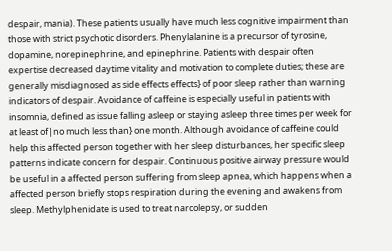despair, mania). These patients usually have much less cognitive impairment than those with strict psychotic disorders. Phenylalanine is a precursor of tyrosine, dopamine, norepinephrine, and epinephrine. Patients with despair often expertise decreased daytime vitality and motivation to complete duties; these are generally misdiagnosed as side effects effects} of poor sleep rather than warning indicators of despair. Avoidance of caffeine is especially useful in patients with insomnia, defined as issue falling asleep or staying asleep three times per week for at least of|no much less than} one month. Although avoidance of caffeine could help this affected person together with her sleep disturbances, her specific sleep patterns indicate concern for despair. Continuous positive airway pressure would be useful in a affected person suffering from sleep apnea, which happens when a affected person briefly stops respiration during the evening and awakens from sleep. Methylphenidate is used to treat narcolepsy, or sudden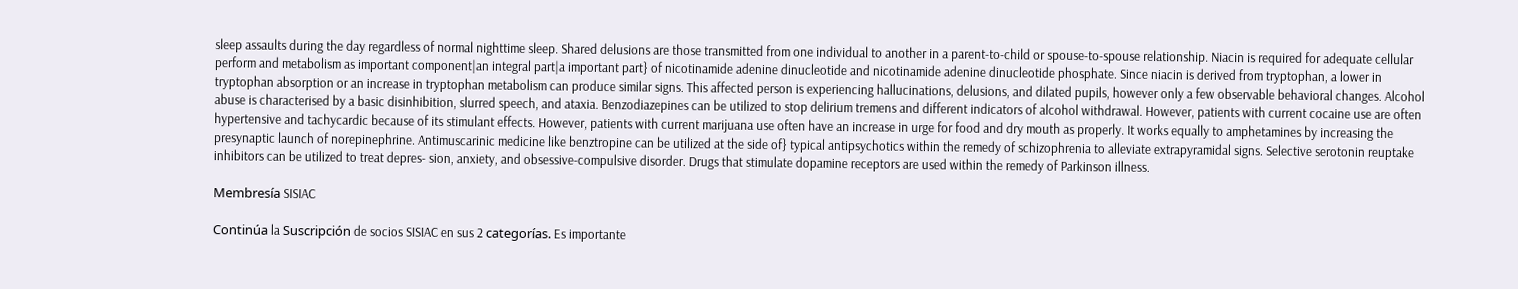sleep assaults during the day regardless of normal nighttime sleep. Shared delusions are those transmitted from one individual to another in a parent-to-child or spouse-to-spouse relationship. Niacin is required for adequate cellular perform and metabolism as important component|an integral part|a important part} of nicotinamide adenine dinucleotide and nicotinamide adenine dinucleotide phosphate. Since niacin is derived from tryptophan, a lower in tryptophan absorption or an increase in tryptophan metabolism can produce similar signs. This affected person is experiencing hallucinations, delusions, and dilated pupils, however only a few observable behavioral changes. Alcohol abuse is characterised by a basic disinhibition, slurred speech, and ataxia. Benzodiazepines can be utilized to stop delirium tremens and different indicators of alcohol withdrawal. However, patients with current cocaine use are often hypertensive and tachycardic because of its stimulant effects. However, patients with current marijuana use often have an increase in urge for food and dry mouth as properly. It works equally to amphetamines by increasing the presynaptic launch of norepinephrine. Antimuscarinic medicine like benztropine can be utilized at the side of} typical antipsychotics within the remedy of schizophrenia to alleviate extrapyramidal signs. Selective serotonin reuptake inhibitors can be utilized to treat depres- sion, anxiety, and obsessive-compulsive disorder. Drugs that stimulate dopamine receptors are used within the remedy of Parkinson illness.

Membresía SISIAC

Continúa la Suscripción de socios SISIAC en sus 2 categorías. Es importante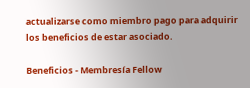actualizarse como miembro pago para adquirir los beneficios de estar asociado.

Beneficios - Membresía Fellow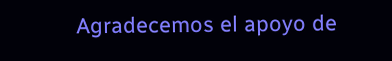Agradecemos el apoyo de